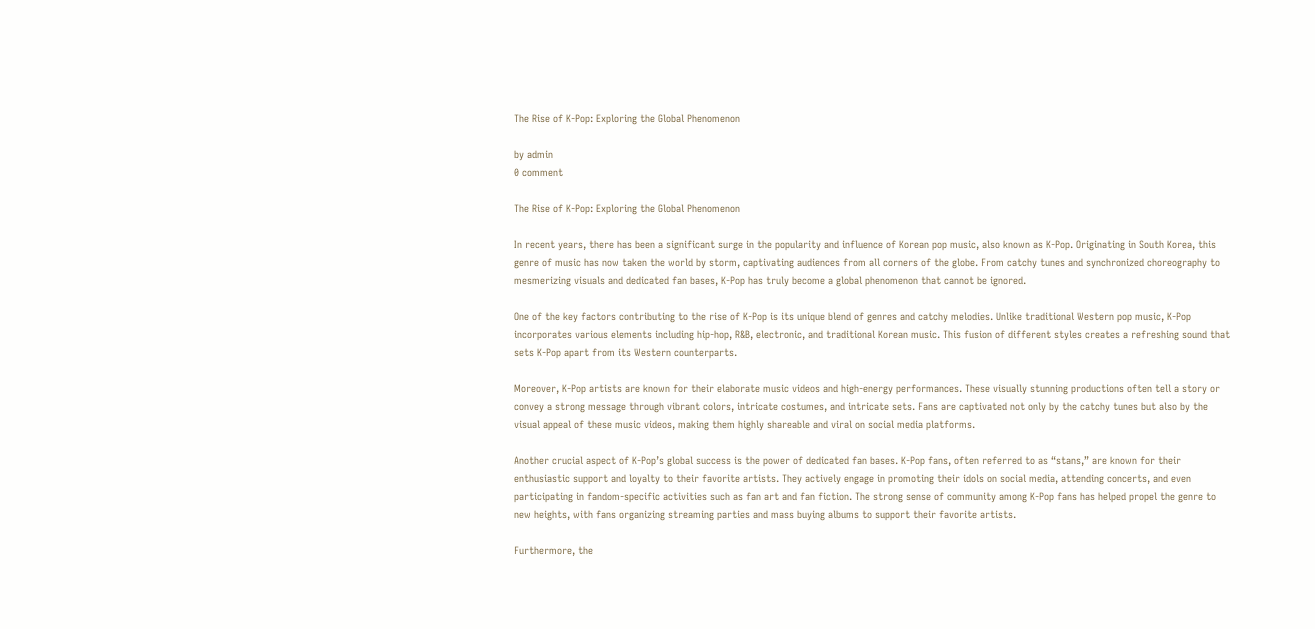The Rise of K-Pop: Exploring the Global Phenomenon

by admin
0 comment

The Rise of K-Pop: Exploring the Global Phenomenon

In recent years, there has been a significant surge in the popularity and influence of Korean pop music, also known as K-Pop. Originating in South Korea, this genre of music has now taken the world by storm, captivating audiences from all corners of the globe. From catchy tunes and synchronized choreography to mesmerizing visuals and dedicated fan bases, K-Pop has truly become a global phenomenon that cannot be ignored.

One of the key factors contributing to the rise of K-Pop is its unique blend of genres and catchy melodies. Unlike traditional Western pop music, K-Pop incorporates various elements including hip-hop, R&B, electronic, and traditional Korean music. This fusion of different styles creates a refreshing sound that sets K-Pop apart from its Western counterparts.

Moreover, K-Pop artists are known for their elaborate music videos and high-energy performances. These visually stunning productions often tell a story or convey a strong message through vibrant colors, intricate costumes, and intricate sets. Fans are captivated not only by the catchy tunes but also by the visual appeal of these music videos, making them highly shareable and viral on social media platforms.

Another crucial aspect of K-Pop’s global success is the power of dedicated fan bases. K-Pop fans, often referred to as “stans,” are known for their enthusiastic support and loyalty to their favorite artists. They actively engage in promoting their idols on social media, attending concerts, and even participating in fandom-specific activities such as fan art and fan fiction. The strong sense of community among K-Pop fans has helped propel the genre to new heights, with fans organizing streaming parties and mass buying albums to support their favorite artists.

Furthermore, the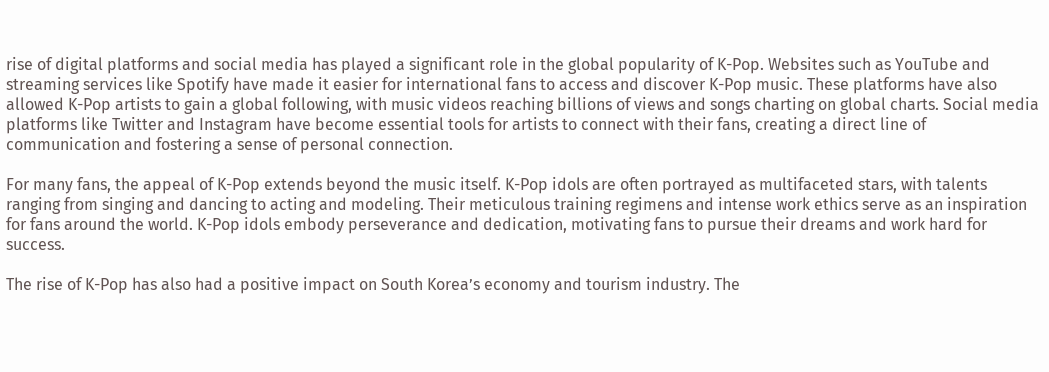rise of digital platforms and social media has played a significant role in the global popularity of K-Pop. Websites such as YouTube and streaming services like Spotify have made it easier for international fans to access and discover K-Pop music. These platforms have also allowed K-Pop artists to gain a global following, with music videos reaching billions of views and songs charting on global charts. Social media platforms like Twitter and Instagram have become essential tools for artists to connect with their fans, creating a direct line of communication and fostering a sense of personal connection.

For many fans, the appeal of K-Pop extends beyond the music itself. K-Pop idols are often portrayed as multifaceted stars, with talents ranging from singing and dancing to acting and modeling. Their meticulous training regimens and intense work ethics serve as an inspiration for fans around the world. K-Pop idols embody perseverance and dedication, motivating fans to pursue their dreams and work hard for success.

The rise of K-Pop has also had a positive impact on South Korea’s economy and tourism industry. The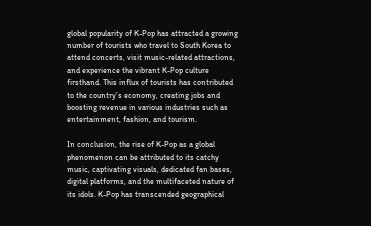global popularity of K-Pop has attracted a growing number of tourists who travel to South Korea to attend concerts, visit music-related attractions, and experience the vibrant K-Pop culture firsthand. This influx of tourists has contributed to the country’s economy, creating jobs and boosting revenue in various industries such as entertainment, fashion, and tourism.

In conclusion, the rise of K-Pop as a global phenomenon can be attributed to its catchy music, captivating visuals, dedicated fan bases, digital platforms, and the multifaceted nature of its idols. K-Pop has transcended geographical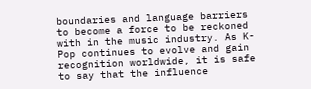boundaries and language barriers to become a force to be reckoned with in the music industry. As K-Pop continues to evolve and gain recognition worldwide, it is safe to say that the influence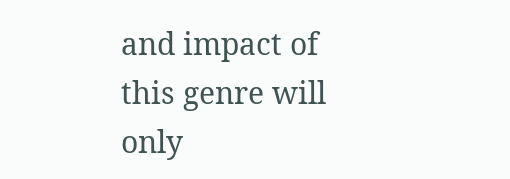and impact of this genre will only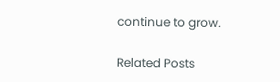continue to grow.

Related Posts